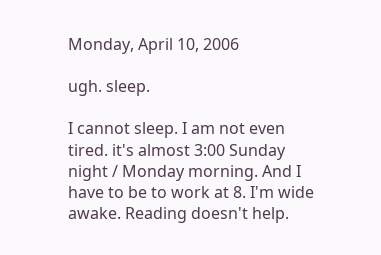Monday, April 10, 2006

ugh. sleep.

I cannot sleep. I am not even tired. it's almost 3:00 Sunday night / Monday morning. And I have to be to work at 8. I'm wide awake. Reading doesn't help.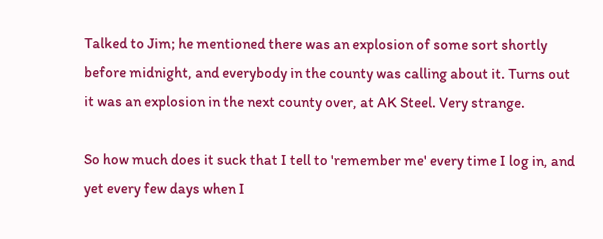Talked to Jim; he mentioned there was an explosion of some sort shortly before midnight, and everybody in the county was calling about it. Turns out it was an explosion in the next county over, at AK Steel. Very strange.

So how much does it suck that I tell to 'remember me' every time I log in, and yet every few days when I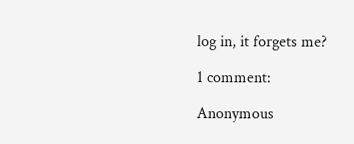log in, it forgets me?

1 comment:

Anonymous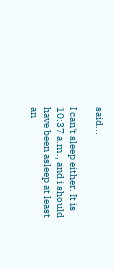said...

I can't sleep either. It is 10:37 a.m., and i should have been asleep at least an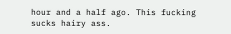hour and a half ago. This fucking sucks hairy ass.